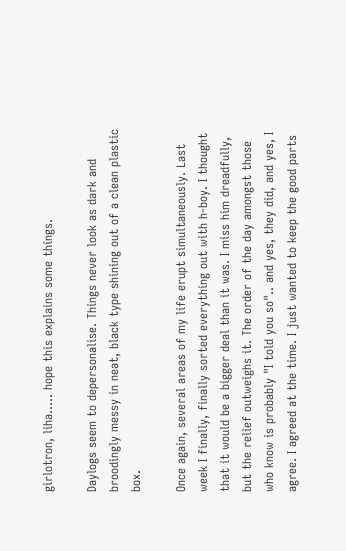girlotron, liha..... hope this explains some things.

Daylogs seem to depersonalise. Things never look as dark and broodingly messy in neat, black type shining out of a clean plastic box.

Once again, several areas of my life erupt simultaneously. Last week I finally, finally sorted everything out with h-boy. I thought that it would be a bigger deal than it was. I miss him dreadfully, but the relief outweighs it. The order of the day amongst those who know is probably "I told you so".. and yes, they did, and yes, I agree. I agreed at the time. I just wanted to keep the good parts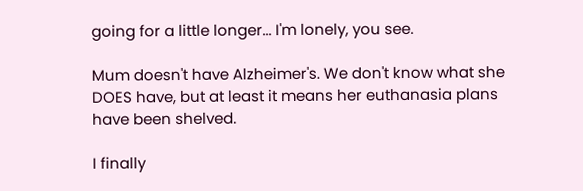going for a little longer... I'm lonely, you see.

Mum doesn't have Alzheimer's. We don't know what she DOES have, but at least it means her euthanasia plans have been shelved.

I finally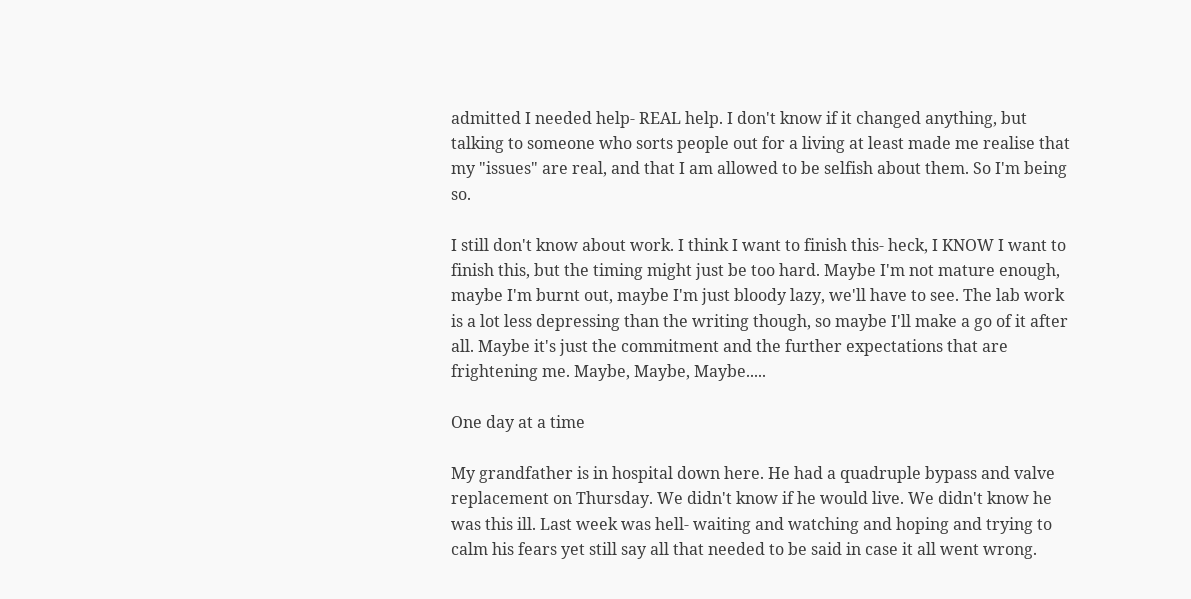admitted I needed help- REAL help. I don't know if it changed anything, but talking to someone who sorts people out for a living at least made me realise that my "issues" are real, and that I am allowed to be selfish about them. So I'm being so.

I still don't know about work. I think I want to finish this- heck, I KNOW I want to finish this, but the timing might just be too hard. Maybe I'm not mature enough, maybe I'm burnt out, maybe I'm just bloody lazy, we'll have to see. The lab work is a lot less depressing than the writing though, so maybe I'll make a go of it after all. Maybe it's just the commitment and the further expectations that are frightening me. Maybe, Maybe, Maybe.....

One day at a time

My grandfather is in hospital down here. He had a quadruple bypass and valve replacement on Thursday. We didn't know if he would live. We didn't know he was this ill. Last week was hell- waiting and watching and hoping and trying to calm his fears yet still say all that needed to be said in case it all went wrong.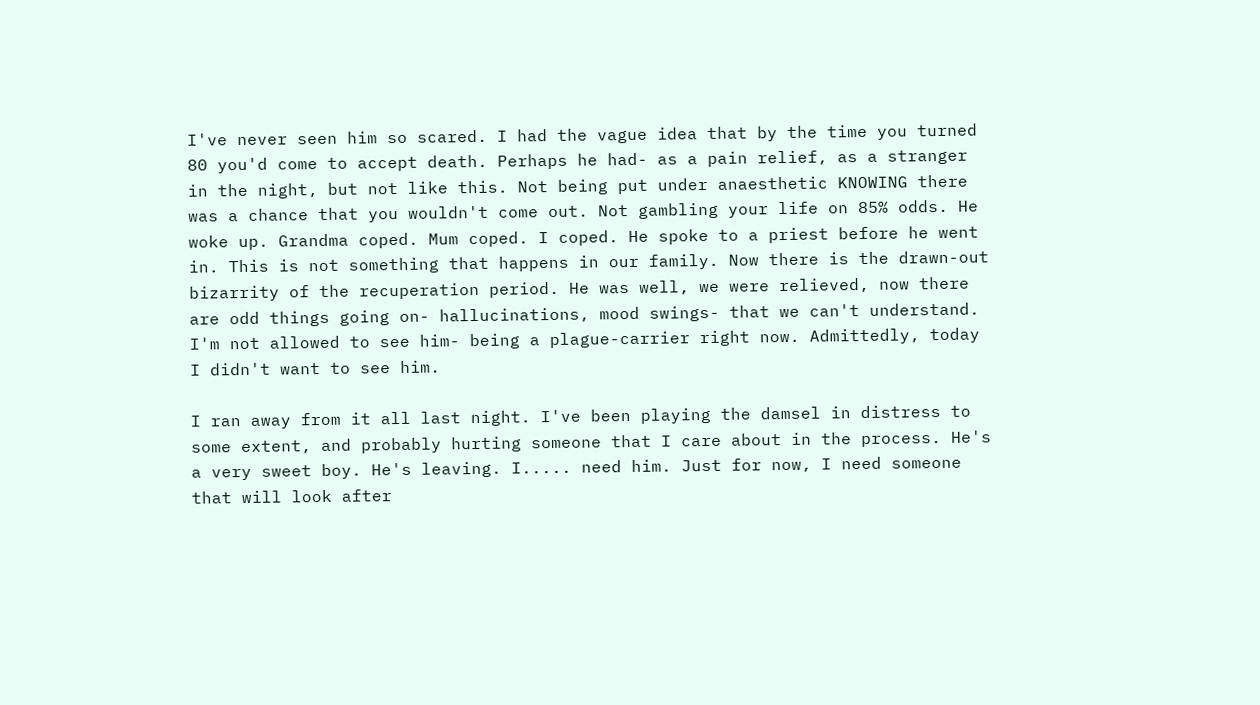I've never seen him so scared. I had the vague idea that by the time you turned 80 you'd come to accept death. Perhaps he had- as a pain relief, as a stranger in the night, but not like this. Not being put under anaesthetic KNOWING there was a chance that you wouldn't come out. Not gambling your life on 85% odds. He woke up. Grandma coped. Mum coped. I coped. He spoke to a priest before he went in. This is not something that happens in our family. Now there is the drawn-out bizarrity of the recuperation period. He was well, we were relieved, now there are odd things going on- hallucinations, mood swings- that we can't understand. I'm not allowed to see him- being a plague-carrier right now. Admittedly, today I didn't want to see him.

I ran away from it all last night. I've been playing the damsel in distress to some extent, and probably hurting someone that I care about in the process. He's a very sweet boy. He's leaving. I..... need him. Just for now, I need someone that will look after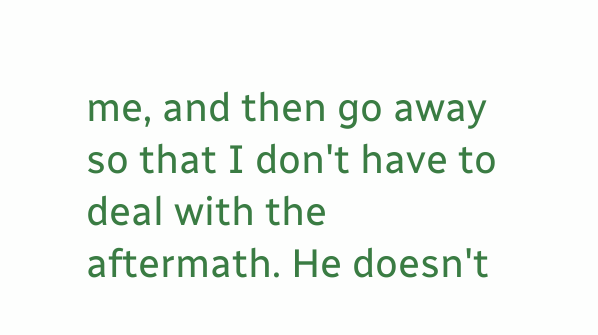me, and then go away so that I don't have to deal with the aftermath. He doesn't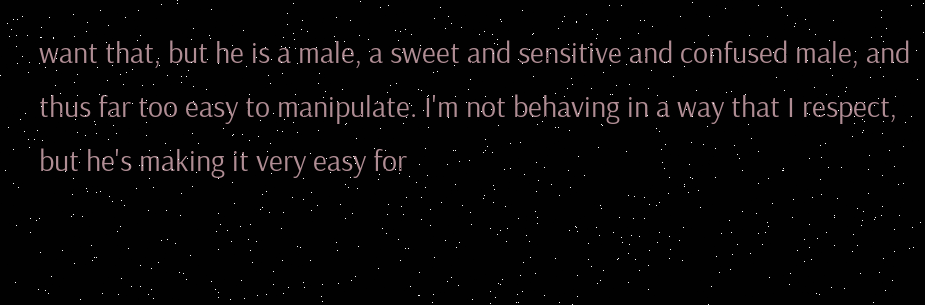want that, but he is a male, a sweet and sensitive and confused male, and thus far too easy to manipulate. I'm not behaving in a way that I respect, but he's making it very easy for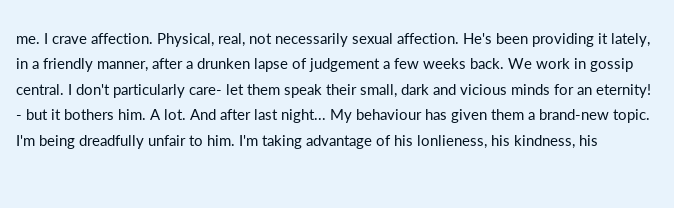me. I crave affection. Physical, real, not necessarily sexual affection. He's been providing it lately, in a friendly manner, after a drunken lapse of judgement a few weeks back. We work in gossip central. I don't particularly care- let them speak their small, dark and vicious minds for an eternity! - but it bothers him. A lot. And after last night... My behaviour has given them a brand-new topic. I'm being dreadfully unfair to him. I'm taking advantage of his lonlieness, his kindness, his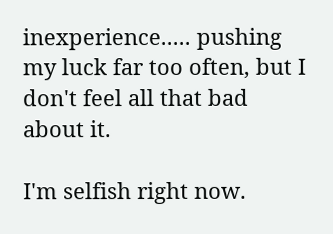inexperience..... pushing my luck far too often, but I don't feel all that bad about it.

I'm selfish right now.